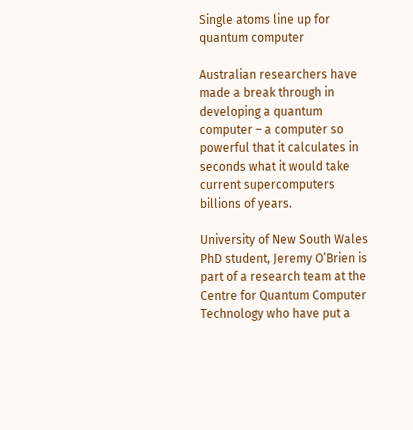Single atoms line up for quantum computer

Australian researchers have made a break through in developing a quantum computer – a computer so powerful that it calculates in seconds what it would take current supercomputers billions of years.

University of New South Wales PhD student, Jeremy O’Brien is part of a research team at the Centre for Quantum Computer Technology who have put a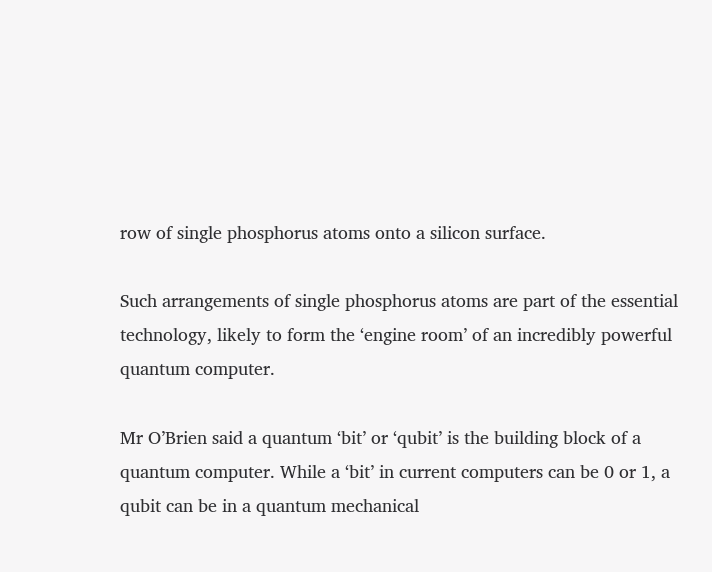row of single phosphorus atoms onto a silicon surface.

Such arrangements of single phosphorus atoms are part of the essential technology, likely to form the ‘engine room’ of an incredibly powerful quantum computer.

Mr O’Brien said a quantum ‘bit’ or ‘qubit’ is the building block of a quantum computer. While a ‘bit’ in current computers can be 0 or 1, a qubit can be in a quantum mechanical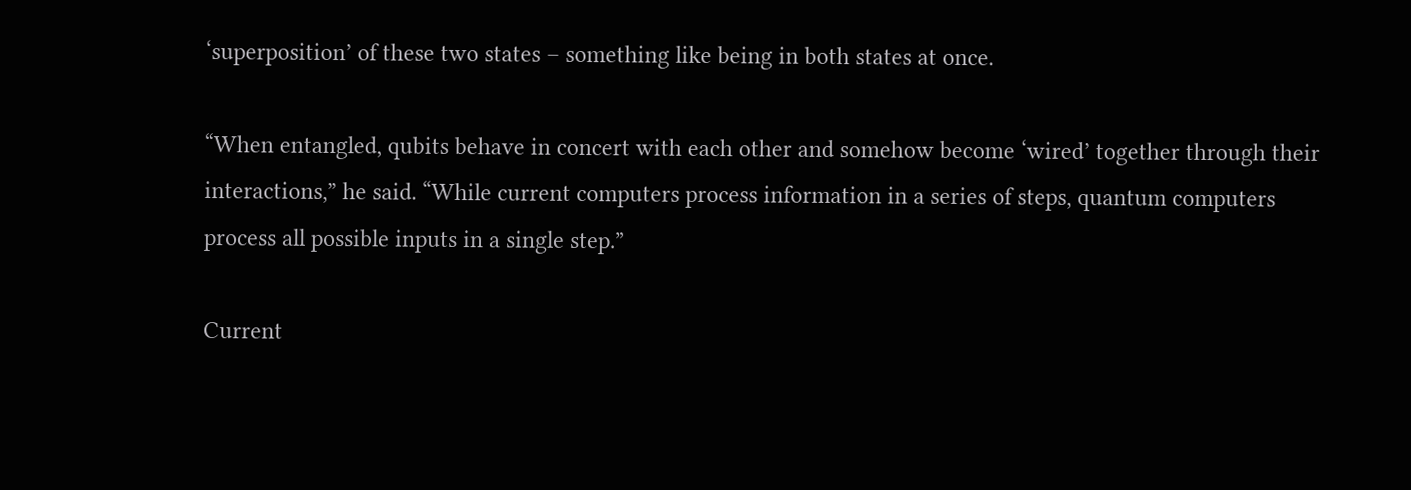‘superposition’ of these two states – something like being in both states at once.

“When entangled, qubits behave in concert with each other and somehow become ‘wired’ together through their interactions,” he said. “While current computers process information in a series of steps, quantum computers process all possible inputs in a single step.”

Current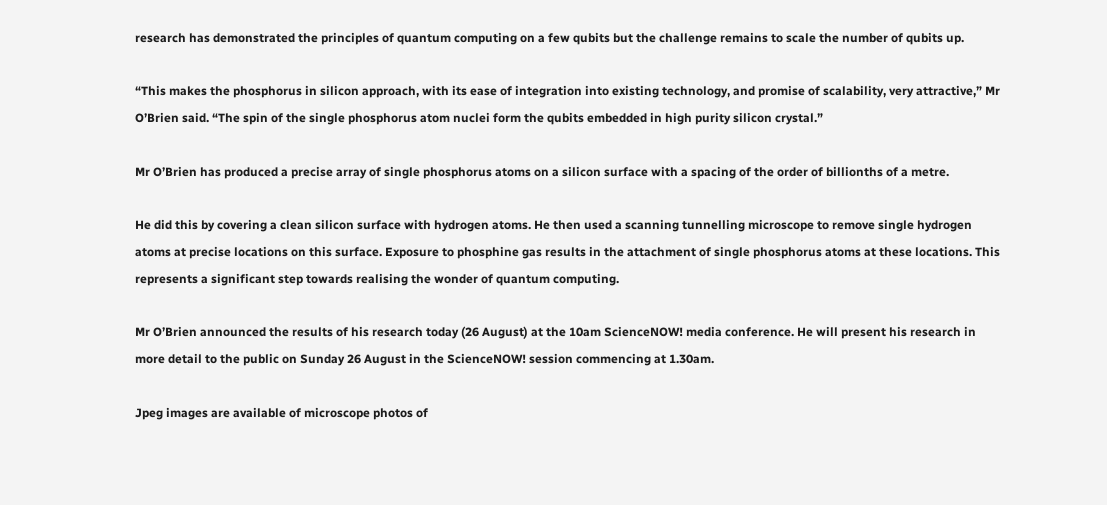research has demonstrated the principles of quantum computing on a few qubits but the challenge remains to scale the number of qubits up.

“This makes the phosphorus in silicon approach, with its ease of integration into existing technology, and promise of scalability, very attractive,” Mr O’Brien said. “The spin of the single phosphorus atom nuclei form the qubits embedded in high purity silicon crystal.”

Mr O’Brien has produced a precise array of single phosphorus atoms on a silicon surface with a spacing of the order of billionths of a metre.

He did this by covering a clean silicon surface with hydrogen atoms. He then used a scanning tunnelling microscope to remove single hydrogen atoms at precise locations on this surface. Exposure to phosphine gas results in the attachment of single phosphorus atoms at these locations. This represents a significant step towards realising the wonder of quantum computing.

Mr O’Brien announced the results of his research today (26 August) at the 10am ScienceNOW! media conference. He will present his research in more detail to the public on Sunday 26 August in the ScienceNOW! session commencing at 1.30am.

Jpeg images are available of microscope photos of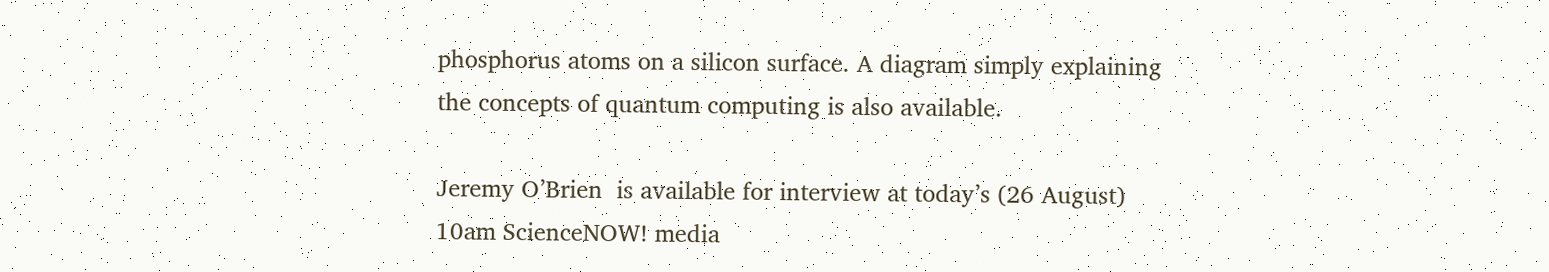phosphorus atoms on a silicon surface. A diagram simply explaining the concepts of quantum computing is also available.

Jeremy O’Brien  is available for interview at today’s (26 August) 10am ScienceNOW! media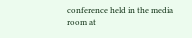conference held in the media room at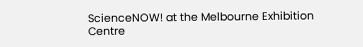ScienceNOW! at the Melbourne Exhibition Centre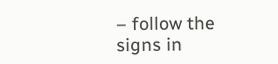– follow the signs in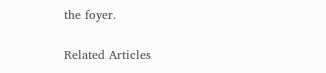the foyer.

Related Articles